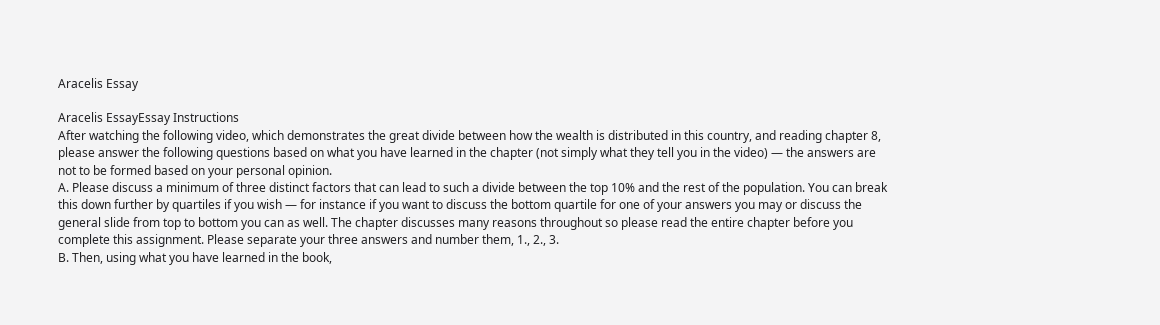Aracelis Essay

Aracelis EssayEssay Instructions
After watching the following video, which demonstrates the great divide between how the wealth is distributed in this country, and reading chapter 8, please answer the following questions based on what you have learned in the chapter (not simply what they tell you in the video) — the answers are not to be formed based on your personal opinion.
A. Please discuss a minimum of three distinct factors that can lead to such a divide between the top 10% and the rest of the population. You can break this down further by quartiles if you wish — for instance if you want to discuss the bottom quartile for one of your answers you may or discuss the general slide from top to bottom you can as well. The chapter discusses many reasons throughout so please read the entire chapter before you complete this assignment. Please separate your three answers and number them, 1., 2., 3.
B. Then, using what you have learned in the book,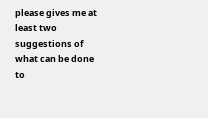please gives me at least two suggestions of what can be done to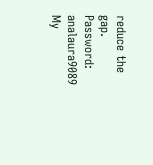reduce the gap.
Password: analaura9089
My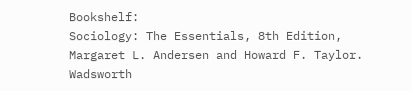Bookshelf:
Sociology: The Essentials, 8th Edition, Margaret L. Andersen and Howard F. Taylor. Wadsworth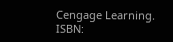Cengage Learning. ISBN: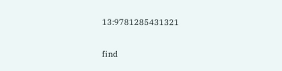13:9781285431321

find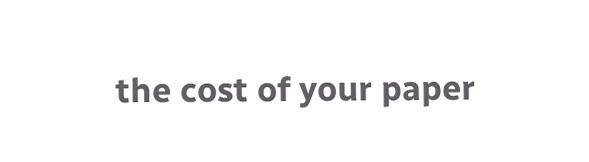the cost of your paper